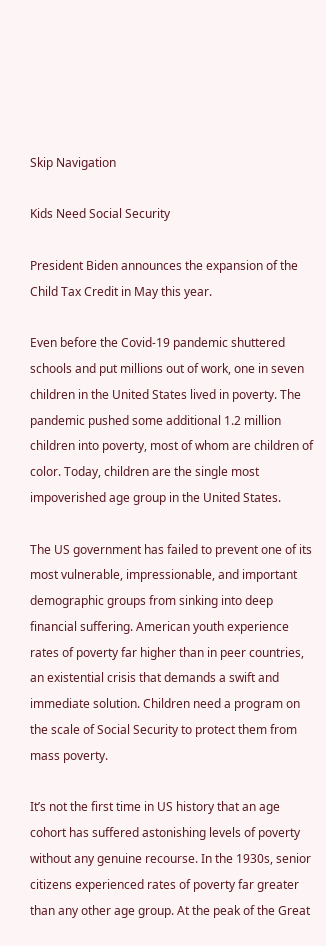Skip Navigation

Kids Need Social Security

President Biden announces the expansion of the Child Tax Credit in May this year.

Even before the Covid-19 pandemic shuttered schools and put millions out of work, one in seven children in the United States lived in poverty. The pandemic pushed some additional 1.2 million children into poverty, most of whom are children of color. Today, children are the single most impoverished age group in the United States.

The US government has failed to prevent one of its most vulnerable, impressionable, and important demographic groups from sinking into deep financial suffering. American youth experience rates of poverty far higher than in peer countries, an existential crisis that demands a swift and immediate solution. Children need a program on the scale of Social Security to protect them from mass poverty.

It’s not the first time in US history that an age cohort has suffered astonishing levels of poverty without any genuine recourse. In the 1930s, senior citizens experienced rates of poverty far greater than any other age group. At the peak of the Great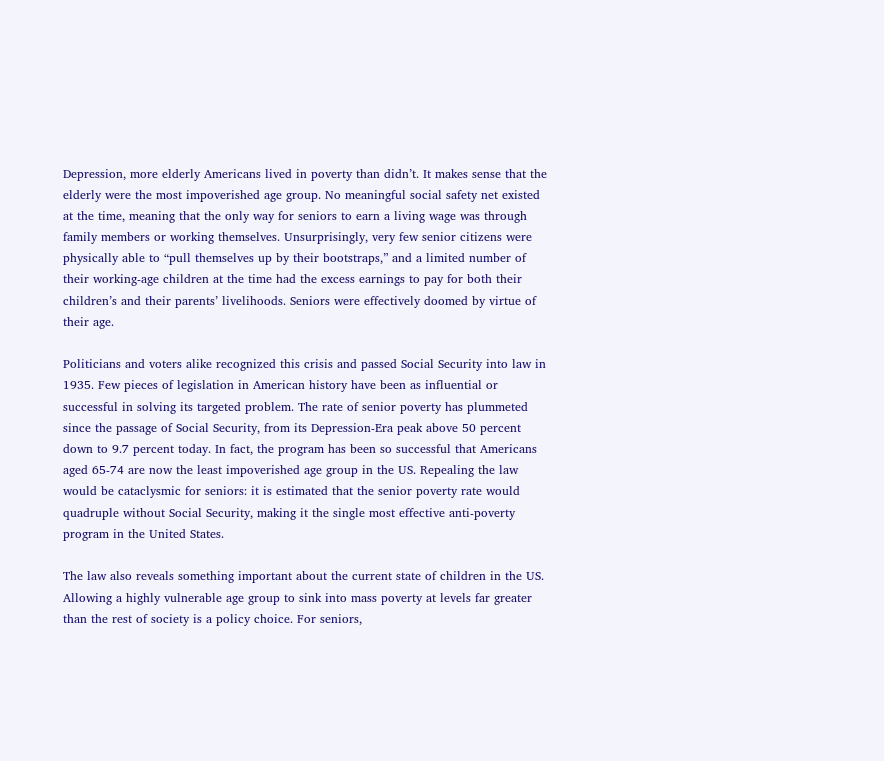Depression, more elderly Americans lived in poverty than didn’t. It makes sense that the elderly were the most impoverished age group. No meaningful social safety net existed at the time, meaning that the only way for seniors to earn a living wage was through family members or working themselves. Unsurprisingly, very few senior citizens were physically able to “pull themselves up by their bootstraps,” and a limited number of their working-age children at the time had the excess earnings to pay for both their children’s and their parents’ livelihoods. Seniors were effectively doomed by virtue of their age.

Politicians and voters alike recognized this crisis and passed Social Security into law in 1935. Few pieces of legislation in American history have been as influential or successful in solving its targeted problem. The rate of senior poverty has plummeted since the passage of Social Security, from its Depression-Era peak above 50 percent down to 9.7 percent today. In fact, the program has been so successful that Americans aged 65-74 are now the least impoverished age group in the US. Repealing the law would be cataclysmic for seniors: it is estimated that the senior poverty rate would quadruple without Social Security, making it the single most effective anti-poverty program in the United States.

The law also reveals something important about the current state of children in the US. Allowing a highly vulnerable age group to sink into mass poverty at levels far greater than the rest of society is a policy choice. For seniors,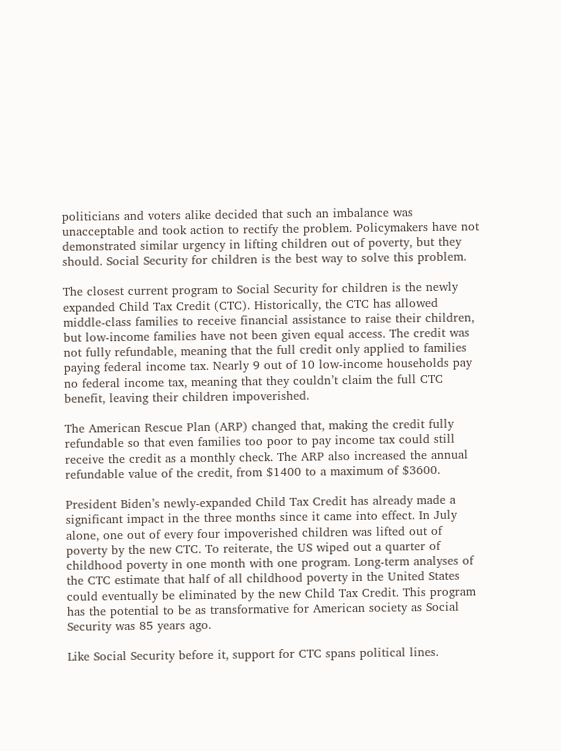politicians and voters alike decided that such an imbalance was unacceptable and took action to rectify the problem. Policymakers have not demonstrated similar urgency in lifting children out of poverty, but they should. Social Security for children is the best way to solve this problem.

The closest current program to Social Security for children is the newly expanded Child Tax Credit (CTC). Historically, the CTC has allowed middle-class families to receive financial assistance to raise their children, but low-income families have not been given equal access. The credit was not fully refundable, meaning that the full credit only applied to families paying federal income tax. Nearly 9 out of 10 low-income households pay no federal income tax, meaning that they couldn’t claim the full CTC benefit, leaving their children impoverished.

The American Rescue Plan (ARP) changed that, making the credit fully refundable so that even families too poor to pay income tax could still receive the credit as a monthly check. The ARP also increased the annual refundable value of the credit, from $1400 to a maximum of $3600.

President Biden’s newly-expanded Child Tax Credit has already made a significant impact in the three months since it came into effect. In July alone, one out of every four impoverished children was lifted out of poverty by the new CTC. To reiterate, the US wiped out a quarter of childhood poverty in one month with one program. Long-term analyses of the CTC estimate that half of all childhood poverty in the United States could eventually be eliminated by the new Child Tax Credit. This program has the potential to be as transformative for American society as Social Security was 85 years ago.

Like Social Security before it, support for CTC spans political lines.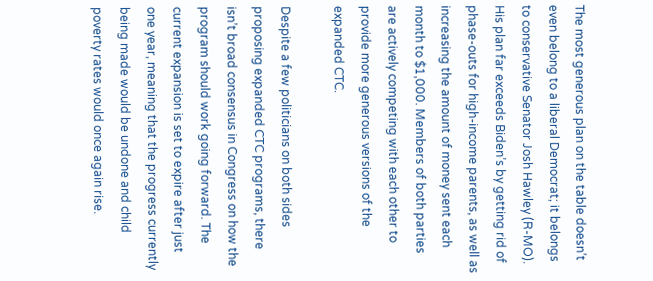The most generous plan on the table doesn’t even belong to a liberal Democrat; it belongs to conservative Senator Josh Hawley (R-MO). His plan far exceeds Biden’s by getting rid of phase-outs for high-income parents, as well as increasing the amount of money sent each month to $1,000. Members of both parties are actively competing with each other to provide more generous versions of the expanded CTC.

Despite a few politicians on both sides proposing expanded CTC programs, there isn’t broad consensus in Congress on how the program should work going forward. The current expansion is set to expire after just one year, meaning that the progress currently being made would be undone and child poverty rates would once again rise.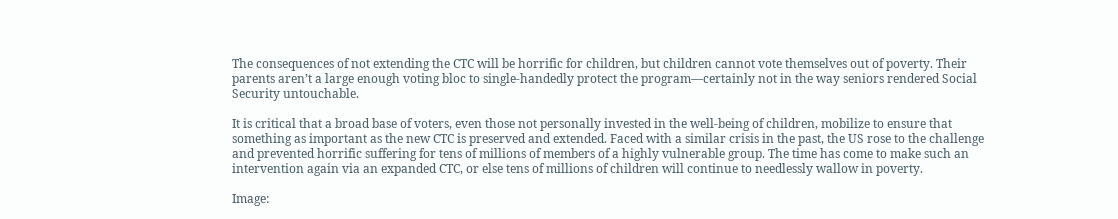The consequences of not extending the CTC will be horrific for children, but children cannot vote themselves out of poverty. Their parents aren’t a large enough voting bloc to single-handedly protect the program—certainly not in the way seniors rendered Social Security untouchable.

It is critical that a broad base of voters, even those not personally invested in the well-being of children, mobilize to ensure that something as important as the new CTC is preserved and extended. Faced with a similar crisis in the past, the US rose to the challenge and prevented horrific suffering for tens of millions of members of a highly vulnerable group. The time has come to make such an intervention again via an expanded CTC, or else tens of millions of children will continue to needlessly wallow in poverty.

Image: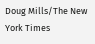Doug Mills/The New York Times